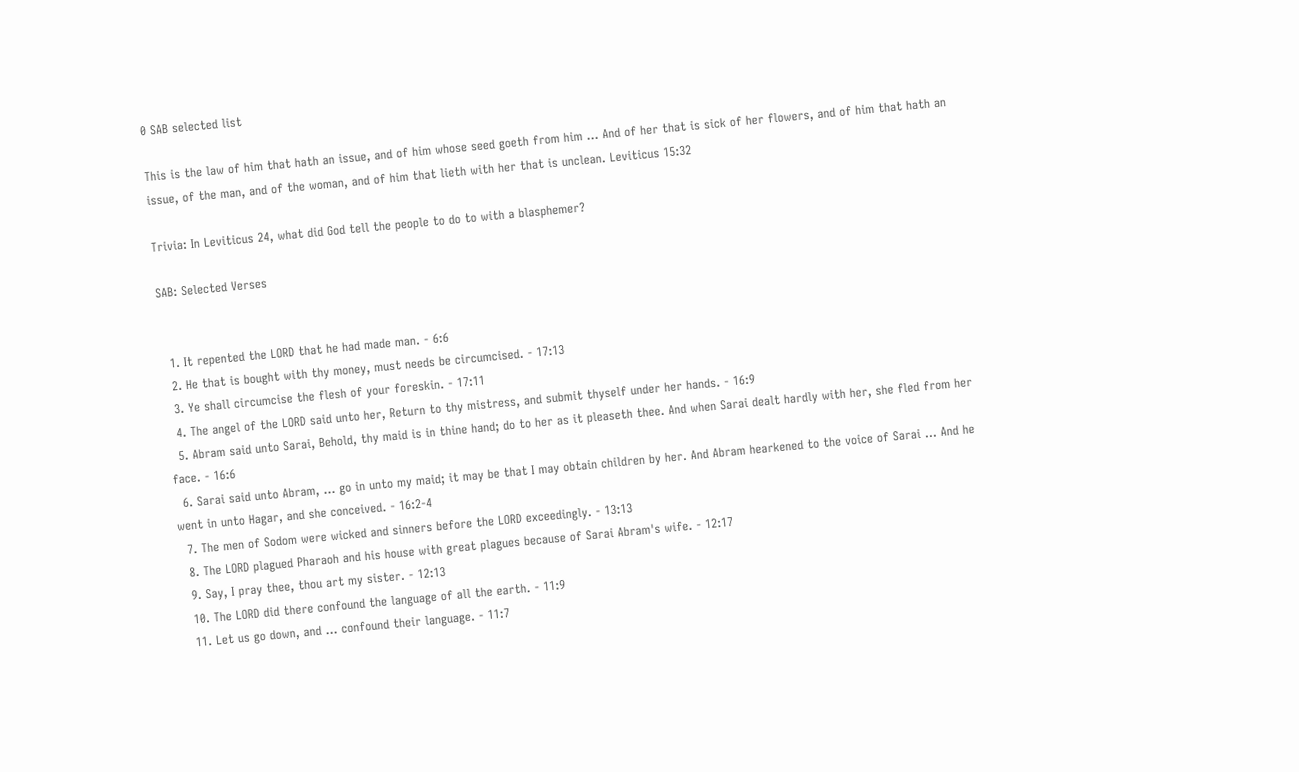0 SAB selected list

This is the law of him that hath an issue, and of him whose seed goeth from him ... And of her that is sick of her flowers, and of him that hath an issue, of the man, and of the woman, and of him that lieth with her that is unclean. Leviticus 15:32

Trivia: In Leviticus 24, what did God tell the people to do to with a blasphemer?

SAB: Selected Verses


  1. It repented the LORD that he had made man. - 6:6
  2. He that is bought with thy money, must needs be circumcised. - 17:13
  3. Ye shall circumcise the flesh of your foreskin. - 17:11
  4. The angel of the LORD said unto her, Return to thy mistress, and submit thyself under her hands. - 16:9
  5. Abram said unto Sarai, Behold, thy maid is in thine hand; do to her as it pleaseth thee. And when Sarai dealt hardly with her, she fled from her face. - 16:6
  6. Sarai said unto Abram, ... go in unto my maid; it may be that I may obtain children by her. And Abram hearkened to the voice of Sarai ... And he went in unto Hagar, and she conceived. - 16:2-4
  7. The men of Sodom were wicked and sinners before the LORD exceedingly. - 13:13
  8. The LORD plagued Pharaoh and his house with great plagues because of Sarai Abram's wife. - 12:17
  9. Say, I pray thee, thou art my sister. - 12:13
  10. The LORD did there confound the language of all the earth. - 11:9
  11. Let us go down, and ... confound their language. - 11:7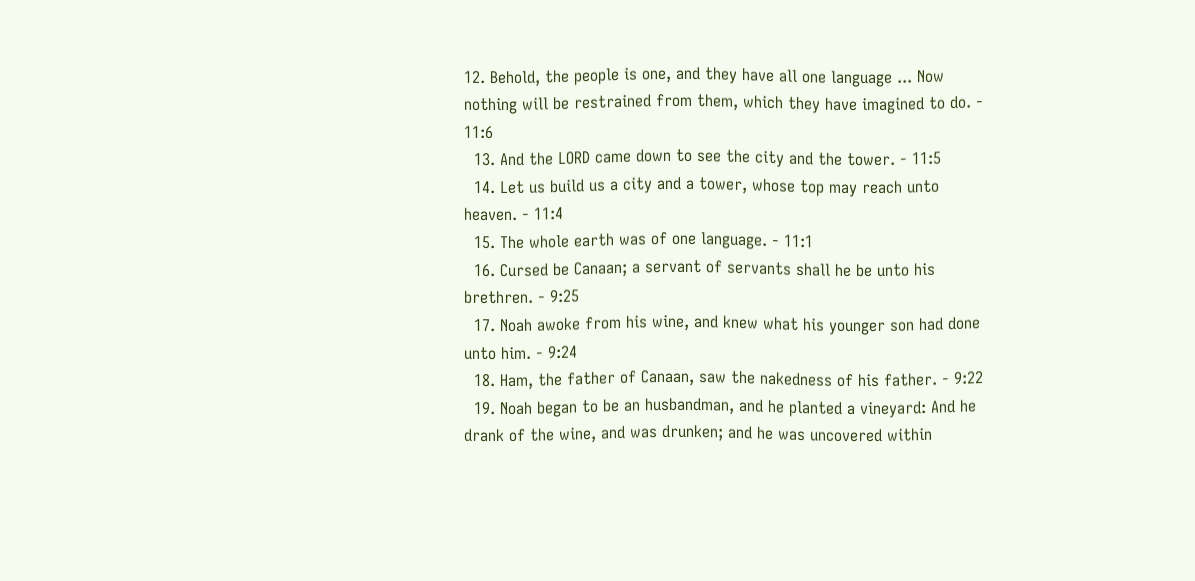12. Behold, the people is one, and they have all one language ... Now nothing will be restrained from them, which they have imagined to do. - 11:6
  13. And the LORD came down to see the city and the tower. - 11:5
  14. Let us build us a city and a tower, whose top may reach unto heaven. - 11:4
  15. The whole earth was of one language. - 11:1
  16. Cursed be Canaan; a servant of servants shall he be unto his brethren. - 9:25
  17. Noah awoke from his wine, and knew what his younger son had done unto him. - 9:24
  18. Ham, the father of Canaan, saw the nakedness of his father. - 9:22
  19. Noah began to be an husbandman, and he planted a vineyard: And he drank of the wine, and was drunken; and he was uncovered within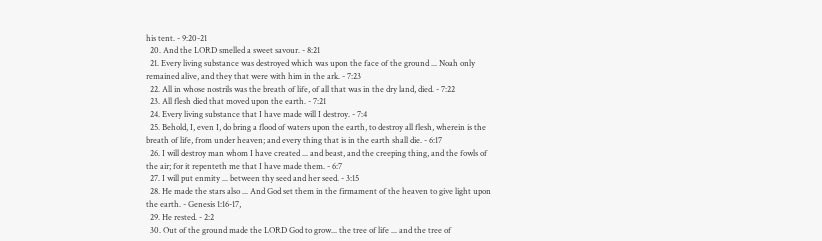his tent. - 9:20-21
  20. And the LORD smelled a sweet savour. - 8:21
  21. Every living substance was destroyed which was upon the face of the ground ... Noah only remained alive, and they that were with him in the ark. - 7:23
  22. All in whose nostrils was the breath of life, of all that was in the dry land, died. - 7:22
  23. All flesh died that moved upon the earth. - 7:21
  24. Every living substance that I have made will I destroy. - 7:4
  25. Behold, I, even I, do bring a flood of waters upon the earth, to destroy all flesh, wherein is the breath of life, from under heaven; and every thing that is in the earth shall die. - 6:17
  26. I will destroy man whom I have created ... and beast, and the creeping thing, and the fowls of the air; for it repenteth me that I have made them. - 6:7
  27. I will put enmity ... between thy seed and her seed. - 3:15
  28. He made the stars also ... And God set them in the firmament of the heaven to give light upon the earth. - Genesis 1:16-17,
  29. He rested. - 2:2
  30. Out of the ground made the LORD God to grow... the tree of life ... and the tree of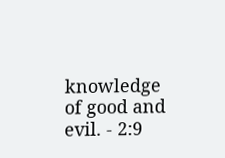knowledge of good and evil. - 2:9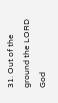31. Out of the ground the LORD God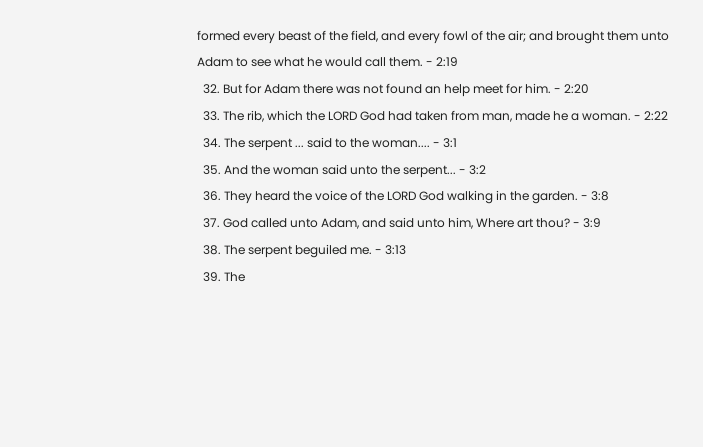formed every beast of the field, and every fowl of the air; and brought them unto Adam to see what he would call them. - 2:19
  32. But for Adam there was not found an help meet for him. - 2:20
  33. The rib, which the LORD God had taken from man, made he a woman. - 2:22
  34. The serpent ... said to the woman.... - 3:1
  35. And the woman said unto the serpent... - 3:2
  36. They heard the voice of the LORD God walking in the garden. - 3:8
  37. God called unto Adam, and said unto him, Where art thou? - 3:9
  38. The serpent beguiled me. - 3:13
  39. The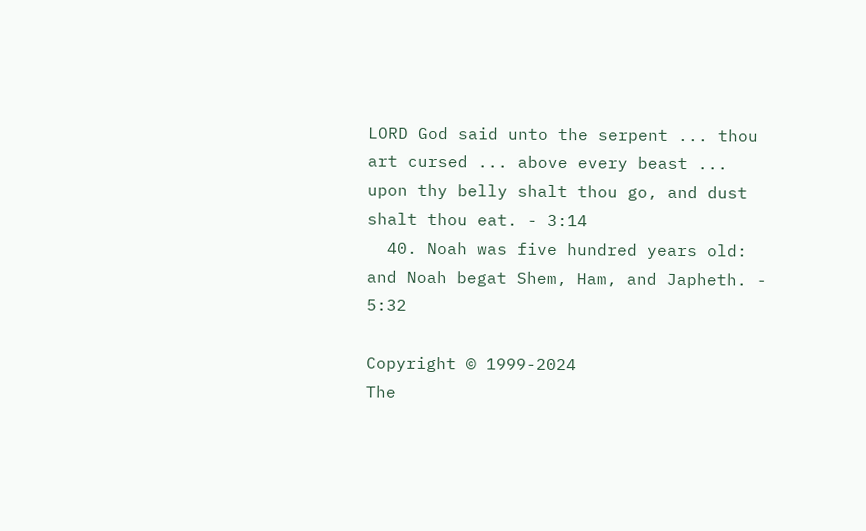LORD God said unto the serpent ... thou art cursed ... above every beast ... upon thy belly shalt thou go, and dust shalt thou eat. - 3:14
  40. Noah was five hundred years old: and Noah begat Shem, Ham, and Japheth. - 5:32

Copyright © 1999-2024
The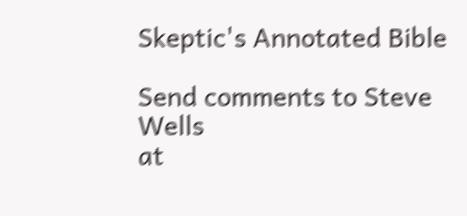Skeptic's Annotated Bible

Send comments to Steve Wells
at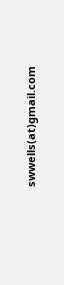swwells(at)gmail.com